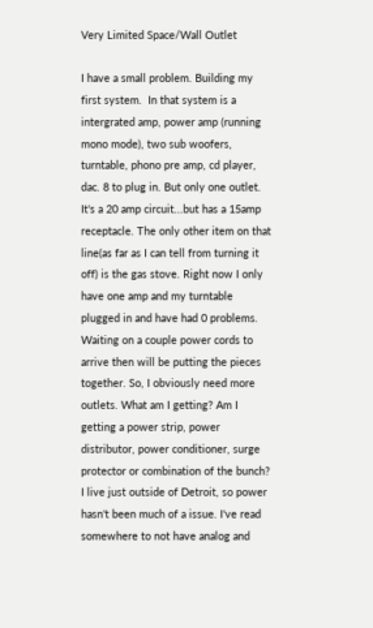Very Limited Space/Wall Outlet

I have a small problem. Building my first system.  In that system is a intergrated amp, power amp (running mono mode), two sub woofers, turntable, phono pre amp, cd player, dac. 8 to plug in. But only one outlet. It's a 20 amp circuit...but has a 15amp receptacle. The only other item on that line(as far as I can tell from turning it off) is the gas stove. Right now I only have one amp and my turntable plugged in and have had 0 problems. Waiting on a couple power cords to arrive then will be putting the pieces together. So, I obviously need more outlets. What am I getting? Am I getting a power strip, power distributor, power conditioner, surge protector or combination of the bunch? I live just outside of Detroit, so power hasn't been much of a issue. I've read somewhere to not have analog and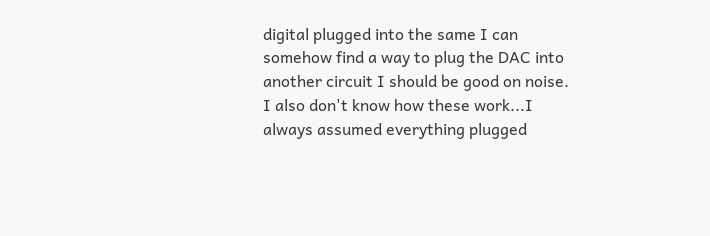digital plugged into the same I can somehow find a way to plug the DAC into another circuit I should be good on noise. I also don't know how these work...I always assumed everything plugged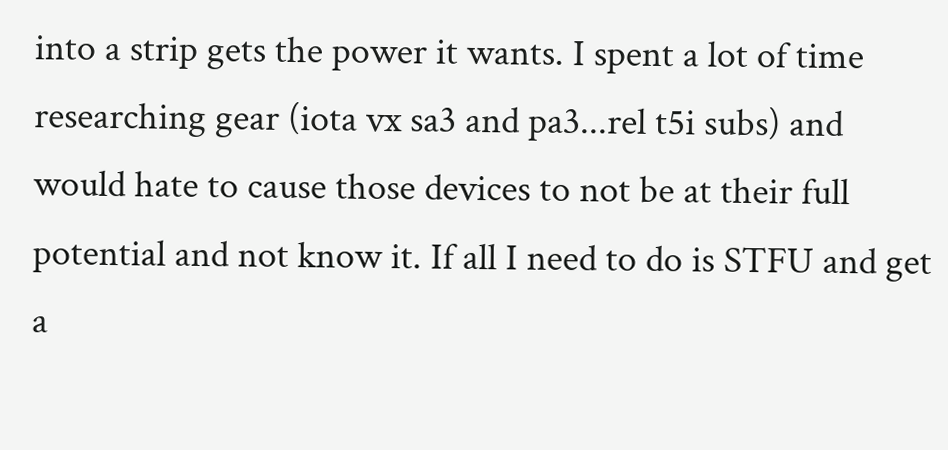into a strip gets the power it wants. I spent a lot of time researching gear (iota vx sa3 and pa3...rel t5i subs) and would hate to cause those devices to not be at their full potential and not know it. If all I need to do is STFU and get a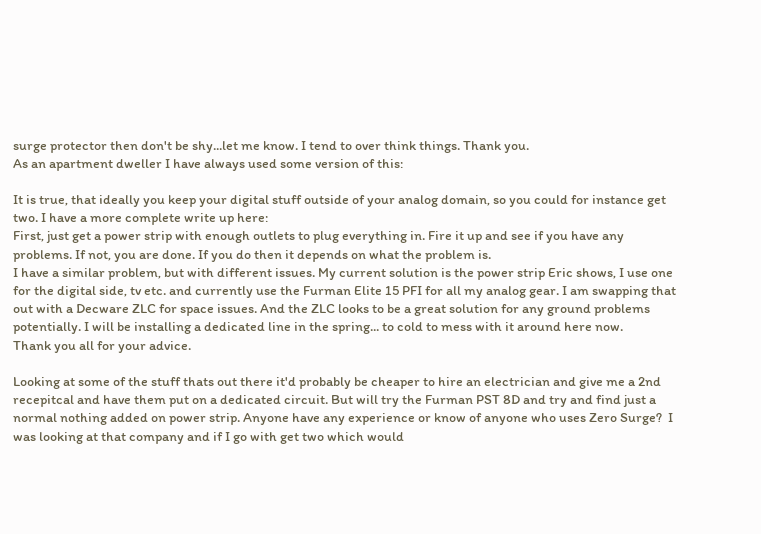surge protector then don't be shy...let me know. I tend to over think things. Thank you.
As an apartment dweller I have always used some version of this:

It is true, that ideally you keep your digital stuff outside of your analog domain, so you could for instance get two. I have a more complete write up here:
First, just get a power strip with enough outlets to plug everything in. Fire it up and see if you have any problems. If not, you are done. If you do then it depends on what the problem is.
I have a similar problem, but with different issues. My current solution is the power strip Eric shows, I use one for the digital side, tv etc. and currently use the Furman Elite 15 PFI for all my analog gear. I am swapping that out with a Decware ZLC for space issues. And the ZLC looks to be a great solution for any ground problems potentially. I will be installing a dedicated line in the spring... to cold to mess with it around here now.
Thank you all for your advice.

Looking at some of the stuff thats out there it'd probably be cheaper to hire an electrician and give me a 2nd recepitcal and have them put on a dedicated circuit. But will try the Furman PST 8D and try and find just a normal nothing added on power strip. Anyone have any experience or know of anyone who uses Zero Surge?  I was looking at that company and if I go with get two which would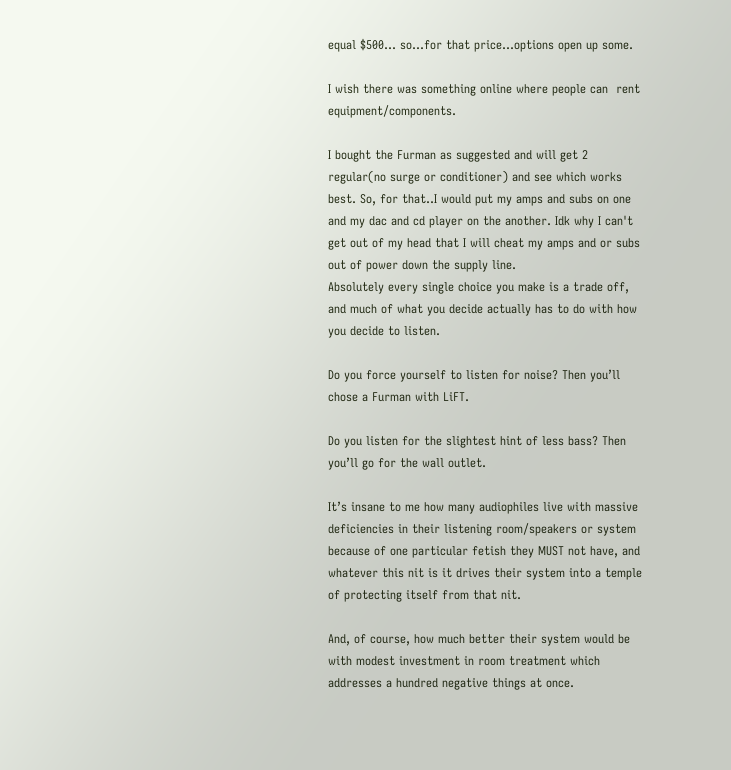equal $500... so...for that price...options open up some.

I wish there was something online where people can  rent equipment/components.

I bought the Furman as suggested and will get 2 regular(no surge or conditioner) and see which works best. So, for that..I would put my amps and subs on one and my dac and cd player on the another. Idk why I can't get out of my head that I will cheat my amps and or subs out of power down the supply line.
Absolutely every single choice you make is a trade off, and much of what you decide actually has to do with how you decide to listen.

Do you force yourself to listen for noise? Then you’ll chose a Furman with LiFT.

Do you listen for the slightest hint of less bass? Then you’ll go for the wall outlet.

It’s insane to me how many audiophiles live with massive deficiencies in their listening room/speakers or system because of one particular fetish they MUST not have, and whatever this nit is it drives their system into a temple of protecting itself from that nit.

And, of course, how much better their system would be with modest investment in room treatment which addresses a hundred negative things at once.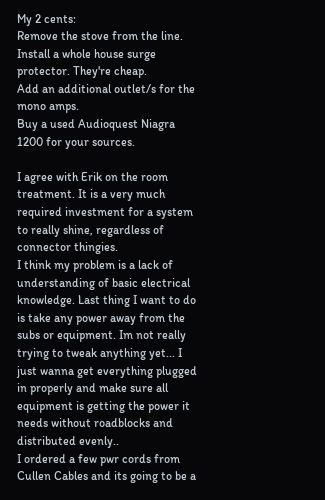My 2 cents:
Remove the stove from the line.
Install a whole house surge protector. They're cheap.
Add an additional outlet/s for the mono amps.
Buy a used Audioquest Niagra 1200 for your sources.

I agree with Erik on the room treatment. It is a very much required investment for a system to really shine, regardless of connector thingies.
I think my problem is a lack of understanding of basic electrical knowledge. Last thing I want to do is take any power away from the subs or equipment. Im not really trying to tweak anything yet... I just wanna get everything plugged in properly and make sure all equipment is getting the power it needs without roadblocks and distributed evenly..
I ordered a few pwr cords from Cullen Cables and its going to be a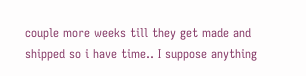couple more weeks till they get made and shipped so i have time.. I suppose anything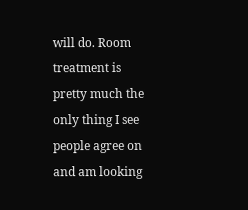will do. Room treatment is pretty much the only thing I see people agree on and am looking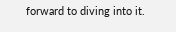forward to diving into it.